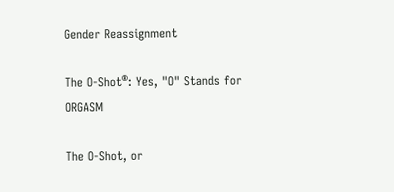Gender Reassignment

The O-Shot®: Yes, "O" Stands for ORGASM

The O-Shot, or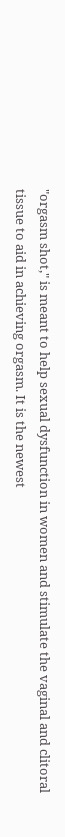"orgasm shot," is meant to help sexual dysfunction in women and stimulate the vaginal and clitoral tissue to aid in achieving orgasm. It is the newest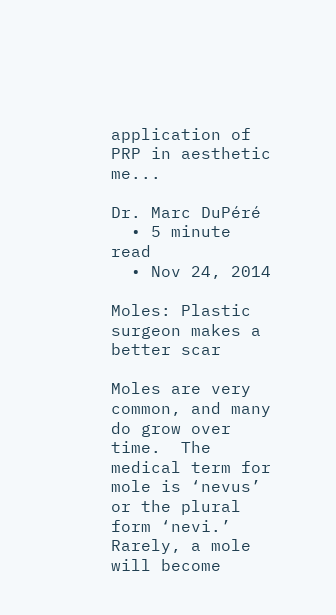application of PRP in aesthetic me...

Dr. Marc DuPéré
  • 5 minute read
  • Nov 24, 2014

Moles: Plastic surgeon makes a better scar

Moles are very common, and many do grow over time.  The medical term for mole is ‘nevus’ or the plural form ‘nevi.’ Rarely, a mole will become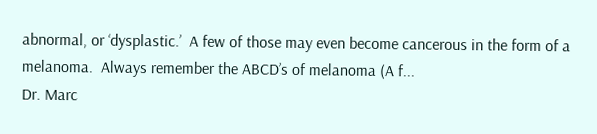abnormal, or ‘dysplastic.’  A few of those may even become cancerous in the form of a melanoma.  Always remember the ABCD’s of melanoma (A f...
Dr. Marc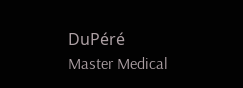DuPéré
Master Medical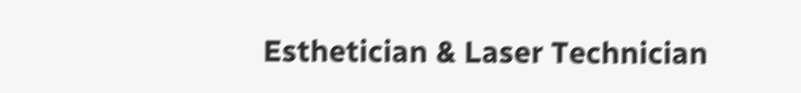Esthetician & Laser Technician